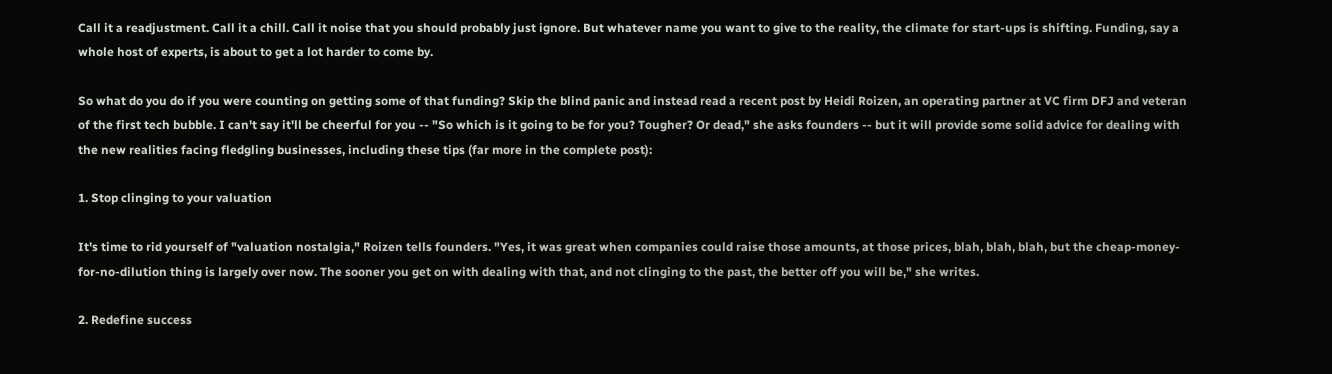Call it a readjustment. Call it a chill. Call it noise that you should probably just ignore. But whatever name you want to give to the reality, the climate for start-ups is shifting. Funding, say a whole host of experts, is about to get a lot harder to come by.

So what do you do if you were counting on getting some of that funding? Skip the blind panic and instead read a recent post by Heidi Roizen, an operating partner at VC firm DFJ and veteran of the first tech bubble. I can't say it'll be cheerful for you -- "So which is it going to be for you? Tougher? Or dead," she asks founders -- but it will provide some solid advice for dealing with the new realities facing fledgling businesses, including these tips (far more in the complete post):

1. Stop clinging to your valuation

It's time to rid yourself of "valuation nostalgia," Roizen tells founders. "Yes, it was great when companies could raise those amounts, at those prices, blah, blah, blah, but the cheap-money-for-no-dilution thing is largely over now. The sooner you get on with dealing with that, and not clinging to the past, the better off you will be," she writes.

2. Redefine success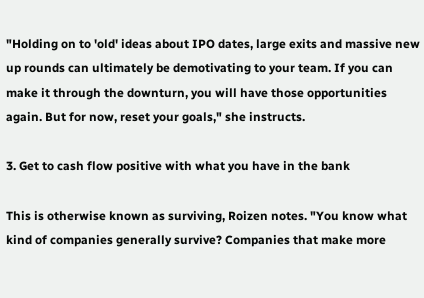"Holding on to 'old' ideas about IPO dates, large exits and massive new up rounds can ultimately be demotivating to your team. If you can make it through the downturn, you will have those opportunities again. But for now, reset your goals," she instructs.

3. Get to cash flow positive with what you have in the bank

This is otherwise known as surviving, Roizen notes. "You know what kind of companies generally survive? Companies that make more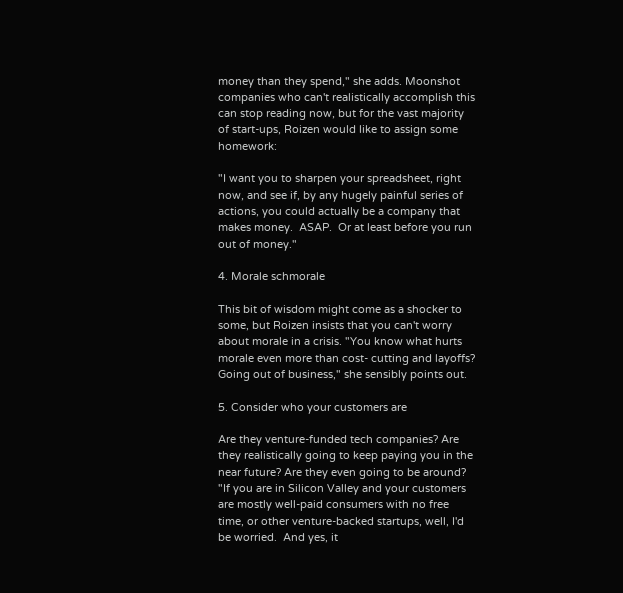money than they spend," she adds. Moonshot companies who can't realistically accomplish this can stop reading now, but for the vast majority of start-ups, Roizen would like to assign some homework:

"I want you to sharpen your spreadsheet, right now, and see if, by any hugely painful series of actions, you could actually be a company that makes money.  ASAP.  Or at least before you run out of money."

4. Morale schmorale

This bit of wisdom might come as a shocker to some, but Roizen insists that you can't worry about morale in a crisis. "You know what hurts morale even more than cost- cutting and layoffs? Going out of business," she sensibly points out.

5. Consider who your customers are

Are they venture-funded tech companies? Are they realistically going to keep paying you in the near future? Are they even going to be around? "If you are in Silicon Valley and your customers are mostly well-paid consumers with no free time, or other venture-backed startups, well, I'd be worried.  And yes, it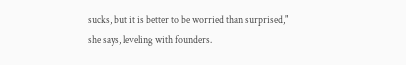sucks, but it is better to be worried than surprised," she says, leveling with founders.